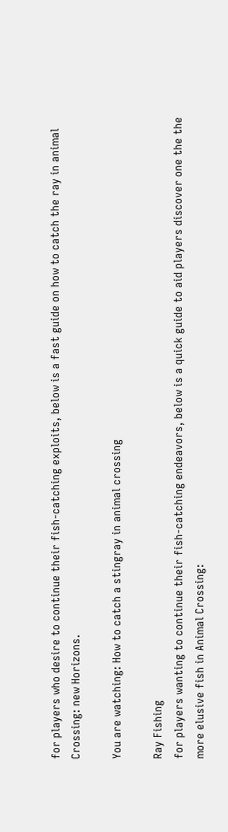for players who desire to continue their fish-catching exploits, below is a fast guide on how to catch the ray in animal Crossing: new Horizons.

You are watching: How to catch a stingray in animal crossing

Ray Fishing
for players wanting to continue their fish-catching endeavors, below is a quick guide to aid players discover one the the more elusive fish in Animal Crossing: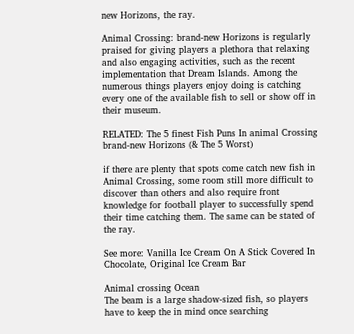new Horizons, the ray.

Animal Crossing: brand-new Horizons is regularly praised for giving players a plethora that relaxing and also engaging activities, such as the recent implementation that Dream Islands. Among the numerous things players enjoy doing is catching every one of the available fish to sell or show off in their museum.

RELATED: The 5 finest Fish Puns In animal Crossing brand-new Horizons (& The 5 Worst)

if there are plenty that spots come catch new fish in Animal Crossing, some room still more difficult to discover than others and also require front knowledge for football player to successfully spend their time catching them. The same can be stated of the ray.

See more: Vanilla Ice Cream On A Stick Covered In Chocolate, Original Ice Cream Bar

Animal crossing Ocean
The beam is a large shadow-sized fish, so players have to keep the in mind once searching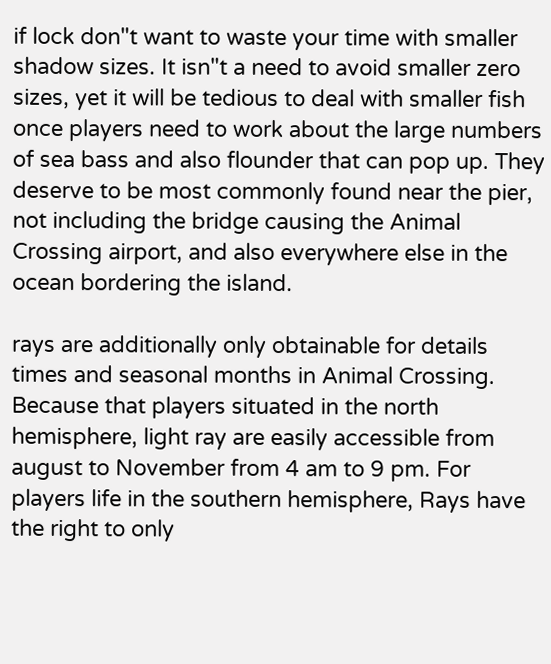if lock don"t want to waste your time with smaller shadow sizes. It isn"t a need to avoid smaller zero sizes, yet it will be tedious to deal with smaller fish once players need to work about the large numbers of sea bass and also flounder that can pop up. They deserve to be most commonly found near the pier, not including the bridge causing the Animal Crossing airport, and also everywhere else in the ocean bordering the island.

rays are additionally only obtainable for details times and seasonal months in Animal Crossing. Because that players situated in the north hemisphere, light ray are easily accessible from august to November from 4 am to 9 pm. For players life in the southern hemisphere, Rays have the right to only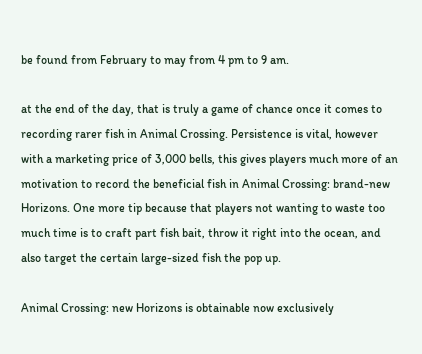be found from February to may from 4 pm to 9 am.

at the end of the day, that is truly a game of chance once it comes to recording rarer fish in Animal Crossing. Persistence is vital, however with a marketing price of 3,000 bells, this gives players much more of an motivation to record the beneficial fish in Animal Crossing: brand-new Horizons. One more tip because that players not wanting to waste too much time is to craft part fish bait, throw it right into the ocean, and also target the certain large-sized fish the pop up.

Animal Crossing: new Horizons is obtainable now exclusively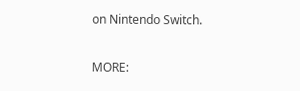on Nintendo Switch.

MORE: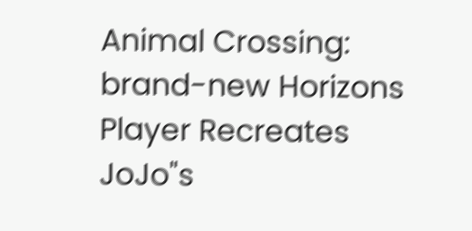Animal Crossing: brand-new Horizons Player Recreates JoJo"s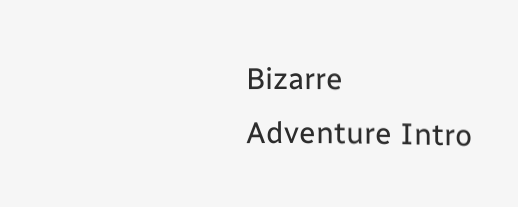Bizarre Adventure Intro